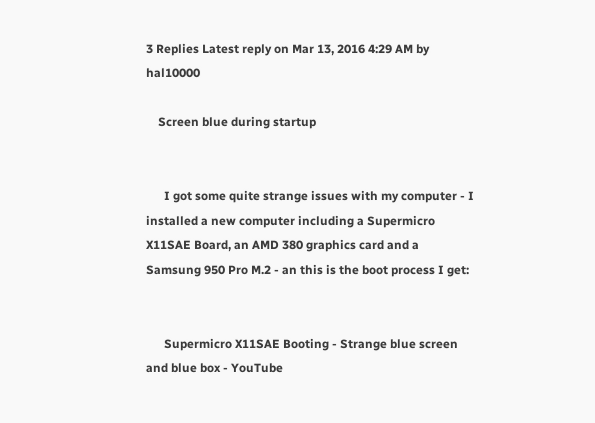3 Replies Latest reply on Mar 13, 2016 4:29 AM by hal10000

    Screen blue during startup


      I got some quite strange issues with my computer - I installed a new computer including a Supermicro X11SAE Board, an AMD 380 graphics card and a Samsung 950 Pro M.2 - an this is the boot process I get:


      Supermicro X11SAE Booting - Strange blue screen and blue box - YouTube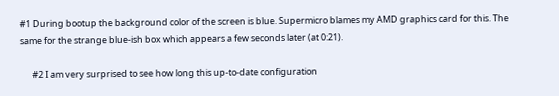#1 During bootup the background color of the screen is blue. Supermicro blames my AMD graphics card for this. The same for the strange blue-ish box which appears a few seconds later (at 0:21).

      #2 I am very surprised to see how long this up-to-date configuration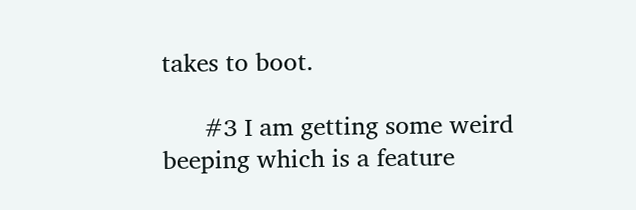takes to boot.

      #3 I am getting some weird beeping which is a feature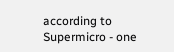according to Supermicro - one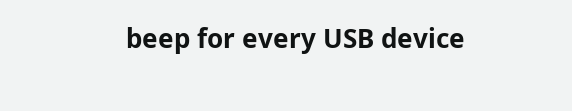beep for every USB device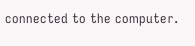connected to the computer.